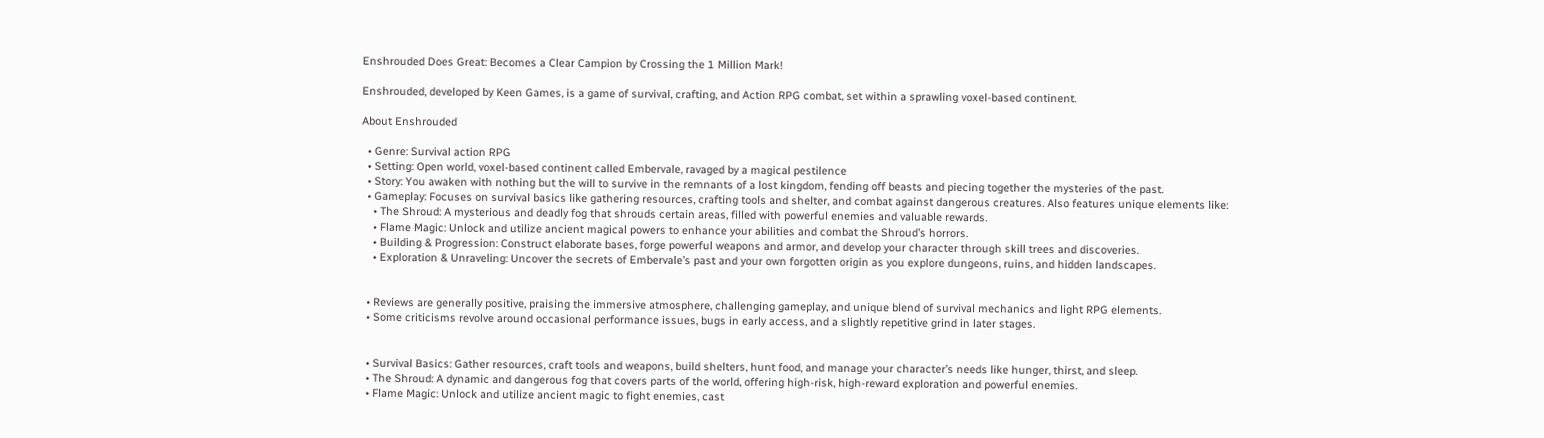Enshrouded Does Great: Becomes a Clear Campion by Crossing the 1 Million Mark!

Enshrouded, developed by Keen Games, is a game of survival, crafting, and Action RPG combat, set within a sprawling voxel-based continent.

About Enshrouded

  • Genre: Survival action RPG
  • Setting: Open world, voxel-based continent called Embervale, ravaged by a magical pestilence
  • Story: You awaken with nothing but the will to survive in the remnants of a lost kingdom, fending off beasts and piecing together the mysteries of the past.
  • Gameplay: Focuses on survival basics like gathering resources, crafting tools and shelter, and combat against dangerous creatures. Also features unique elements like:
    • The Shroud: A mysterious and deadly fog that shrouds certain areas, filled with powerful enemies and valuable rewards.
    • Flame Magic: Unlock and utilize ancient magical powers to enhance your abilities and combat the Shroud’s horrors.
    • Building & Progression: Construct elaborate bases, forge powerful weapons and armor, and develop your character through skill trees and discoveries.
    • Exploration & Unraveling: Uncover the secrets of Embervale’s past and your own forgotten origin as you explore dungeons, ruins, and hidden landscapes.


  • Reviews are generally positive, praising the immersive atmosphere, challenging gameplay, and unique blend of survival mechanics and light RPG elements.
  • Some criticisms revolve around occasional performance issues, bugs in early access, and a slightly repetitive grind in later stages.


  • Survival Basics: Gather resources, craft tools and weapons, build shelters, hunt food, and manage your character’s needs like hunger, thirst, and sleep.
  • The Shroud: A dynamic and dangerous fog that covers parts of the world, offering high-risk, high-reward exploration and powerful enemies.
  • Flame Magic: Unlock and utilize ancient magic to fight enemies, cast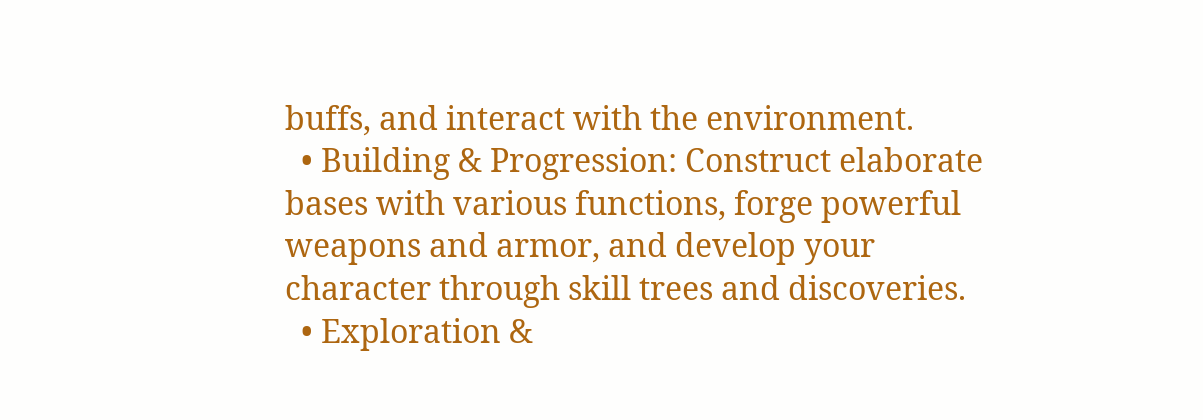buffs, and interact with the environment.
  • Building & Progression: Construct elaborate bases with various functions, forge powerful weapons and armor, and develop your character through skill trees and discoveries.
  • Exploration &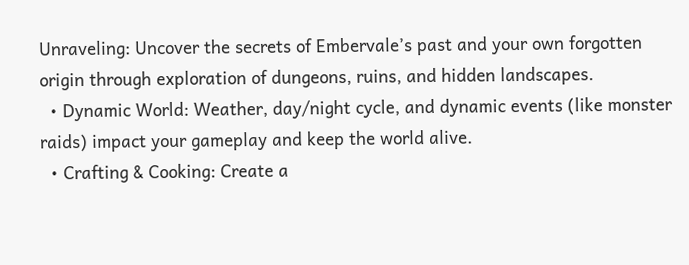Unraveling: Uncover the secrets of Embervale’s past and your own forgotten origin through exploration of dungeons, ruins, and hidden landscapes.
  • Dynamic World: Weather, day/night cycle, and dynamic events (like monster raids) impact your gameplay and keep the world alive.
  • Crafting & Cooking: Create a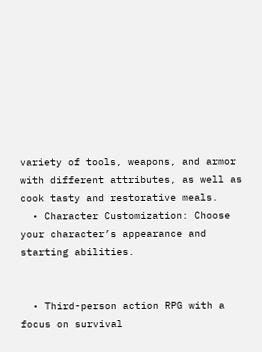variety of tools, weapons, and armor with different attributes, as well as cook tasty and restorative meals.
  • Character Customization: Choose your character’s appearance and starting abilities.


  • Third-person action RPG with a focus on survival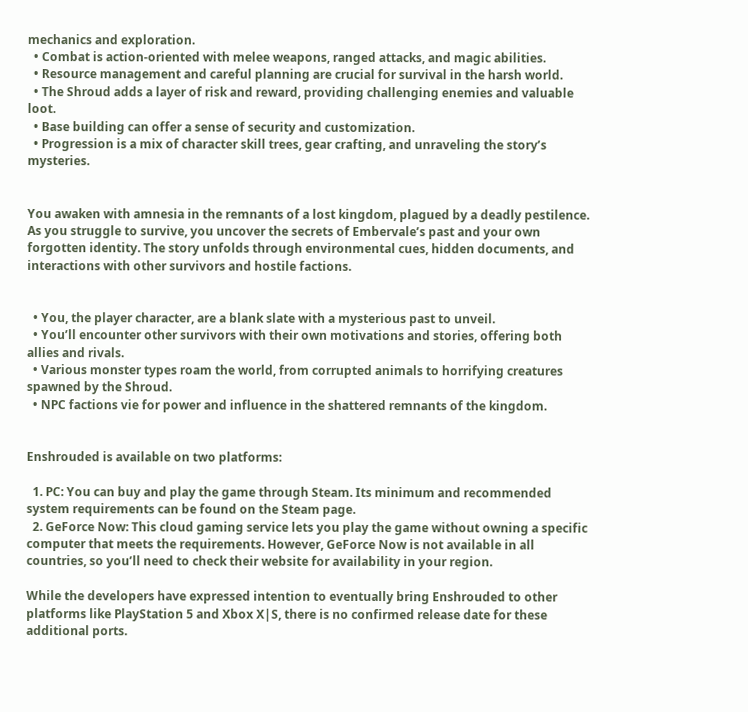mechanics and exploration.
  • Combat is action-oriented with melee weapons, ranged attacks, and magic abilities.
  • Resource management and careful planning are crucial for survival in the harsh world.
  • The Shroud adds a layer of risk and reward, providing challenging enemies and valuable loot.
  • Base building can offer a sense of security and customization.
  • Progression is a mix of character skill trees, gear crafting, and unraveling the story’s mysteries.


You awaken with amnesia in the remnants of a lost kingdom, plagued by a deadly pestilence. As you struggle to survive, you uncover the secrets of Embervale’s past and your own forgotten identity. The story unfolds through environmental cues, hidden documents, and interactions with other survivors and hostile factions.


  • You, the player character, are a blank slate with a mysterious past to unveil.
  • You’ll encounter other survivors with their own motivations and stories, offering both allies and rivals.
  • Various monster types roam the world, from corrupted animals to horrifying creatures spawned by the Shroud.
  • NPC factions vie for power and influence in the shattered remnants of the kingdom.


Enshrouded is available on two platforms:

  1. PC: You can buy and play the game through Steam. Its minimum and recommended system requirements can be found on the Steam page.
  2. GeForce Now: This cloud gaming service lets you play the game without owning a specific computer that meets the requirements. However, GeForce Now is not available in all countries, so you’ll need to check their website for availability in your region.

While the developers have expressed intention to eventually bring Enshrouded to other platforms like PlayStation 5 and Xbox X|S, there is no confirmed release date for these additional ports.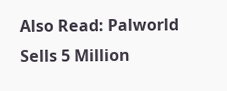Also Read: Palworld Sells 5 Million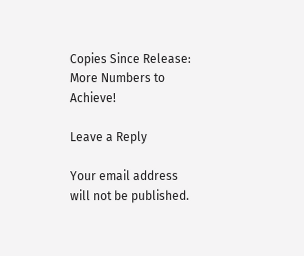Copies Since Release: More Numbers to Achieve!

Leave a Reply

Your email address will not be published.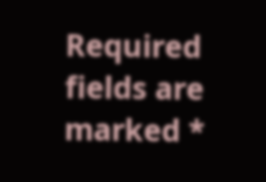Required fields are marked *